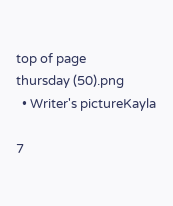top of page
thursday (50).png
  • Writer's pictureKayla

7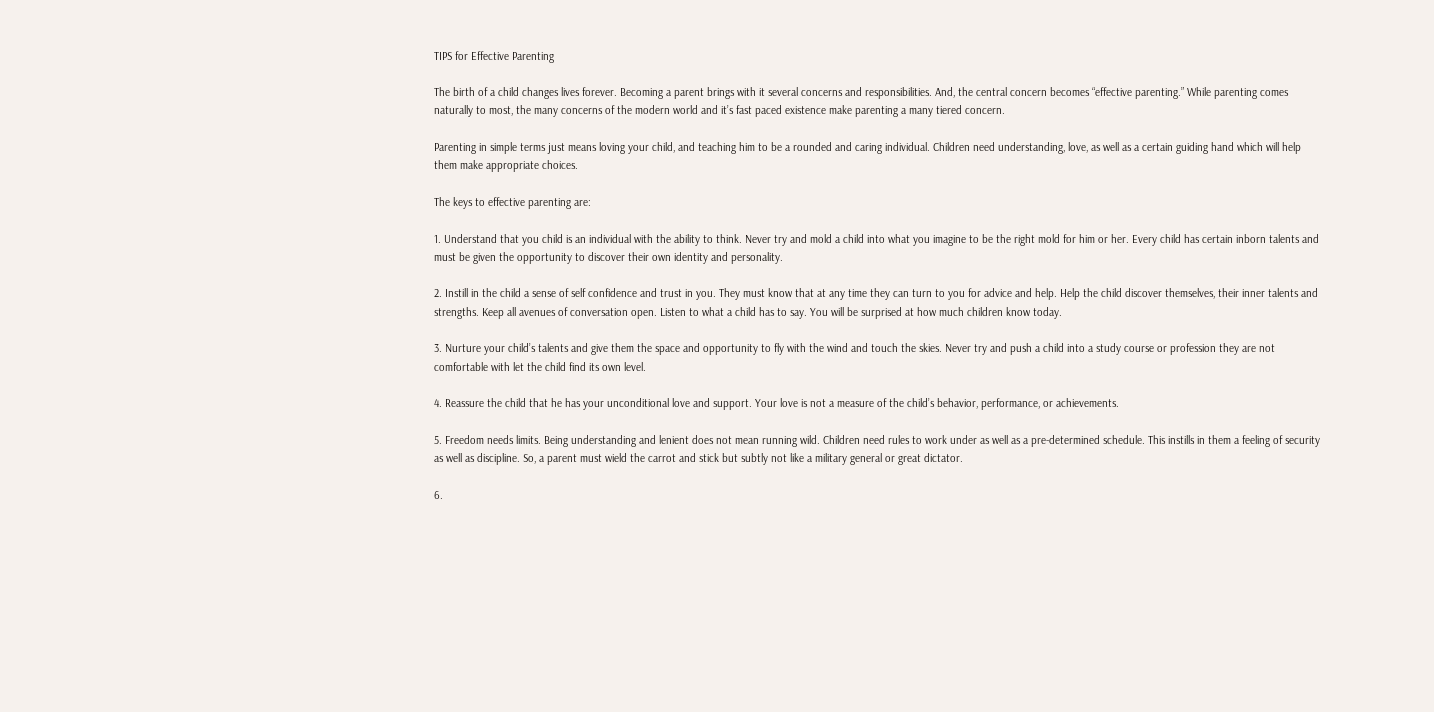TIPS for Effective Parenting

The birth of a child changes lives forever. Becoming a parent brings with it several concerns and responsibilities. And, the central concern becomes “effective parenting.” While parenting comes naturally to most, the many concerns of the modern world and it’s fast paced existence make parenting a many tiered concern.

Parenting in simple terms just means loving your child, and teaching him to be a rounded and caring individual. Children need understanding, love, as well as a certain guiding hand which will help them make appropriate choices.

The keys to effective parenting are:

1. Understand that you child is an individual with the ability to think. Never try and mold a child into what you imagine to be the right mold for him or her. Every child has certain inborn talents and must be given the opportunity to discover their own identity and personality.

2. Instill in the child a sense of self confidence and trust in you. They must know that at any time they can turn to you for advice and help. Help the child discover themselves, their inner talents and strengths. Keep all avenues of conversation open. Listen to what a child has to say. You will be surprised at how much children know today.

3. Nurture your child’s talents and give them the space and opportunity to fly with the wind and touch the skies. Never try and push a child into a study course or profession they are not comfortable with let the child find its own level.

4. Reassure the child that he has your unconditional love and support. Your love is not a measure of the child’s behavior, performance, or achievements.

5. Freedom needs limits. Being understanding and lenient does not mean running wild. Children need rules to work under as well as a pre-determined schedule. This instills in them a feeling of security as well as discipline. So, a parent must wield the carrot and stick but subtly not like a military general or great dictator.

6.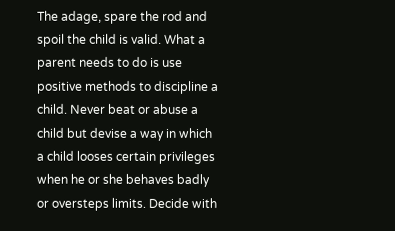The adage, spare the rod and spoil the child is valid. What a parent needs to do is use positive methods to discipline a child. Never beat or abuse a child but devise a way in which a child looses certain privileges when he or she behaves badly or oversteps limits. Decide with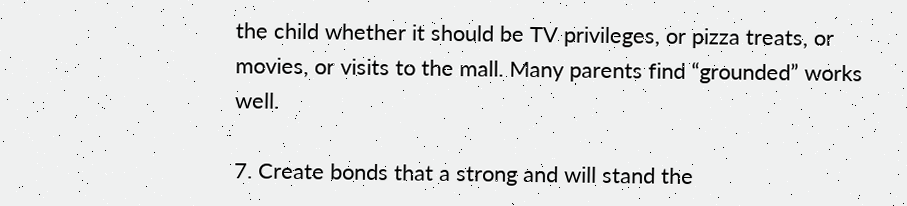the child whether it should be TV privileges, or pizza treats, or movies, or visits to the mall. Many parents find “grounded” works well.

7. Create bonds that a strong and will stand the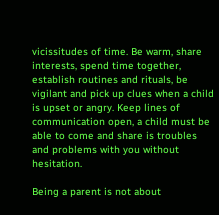vicissitudes of time. Be warm, share interests, spend time together, establish routines and rituals, be vigilant and pick up clues when a child is upset or angry. Keep lines of communication open, a child must be able to come and share is troubles and problems with you without hesitation.

Being a parent is not about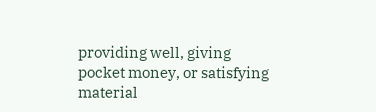providing well, giving pocket money, or satisfying material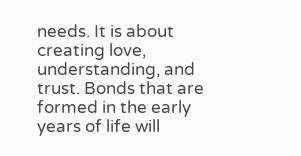needs. It is about creating love, understanding, and trust. Bonds that are formed in the early years of life will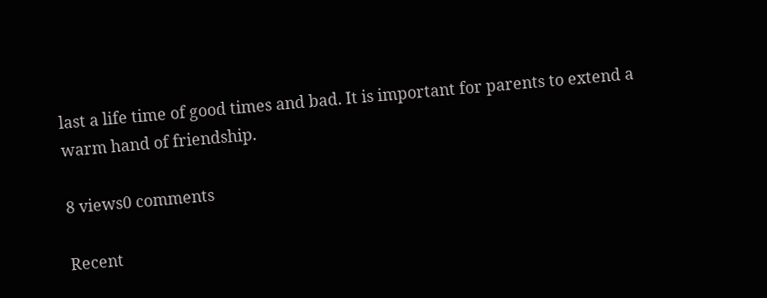last a life time of good times and bad. It is important for parents to extend a warm hand of friendship.

8 views0 comments

Recent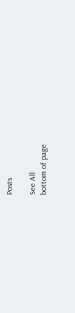Posts

See All
bottom of page